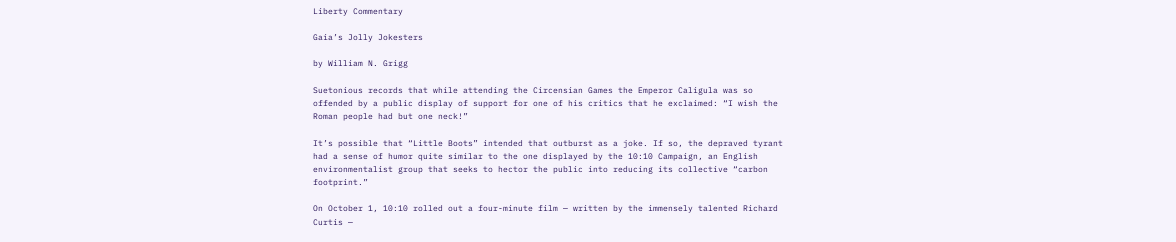Liberty Commentary

Gaia’s Jolly Jokesters

by William N. Grigg

Suetonious records that while attending the Circensian Games the Emperor Caligula was so offended by a public display of support for one of his critics that he exclaimed: “I wish the Roman people had but one neck!”

It’s possible that “Little Boots” intended that outburst as a joke. If so, the depraved tyrant had a sense of humor quite similar to the one displayed by the 10:10 Campaign, an English environmentalist group that seeks to hector the public into reducing its collective “carbon footprint.”

On October 1, 10:10 rolled out a four-minute film — written by the immensely talented Richard Curtis —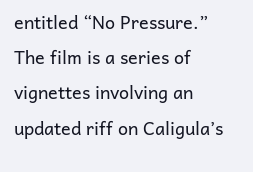entitled “No Pressure.” The film is a series of vignettes involving an updated riff on Caligula’s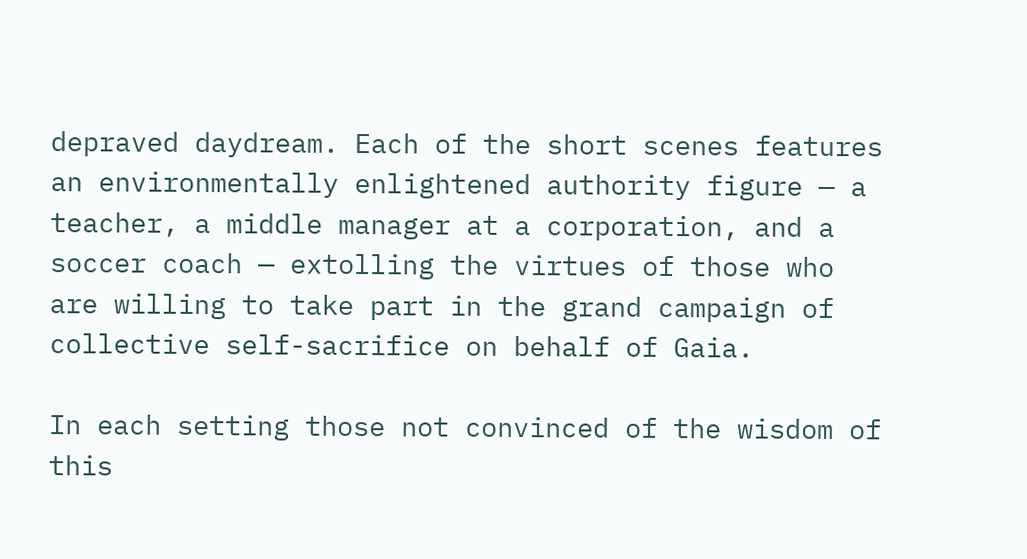depraved daydream. Each of the short scenes features an environmentally enlightened authority figure — a teacher, a middle manager at a corporation, and a soccer coach — extolling the virtues of those who are willing to take part in the grand campaign of collective self-sacrifice on behalf of Gaia.

In each setting those not convinced of the wisdom of this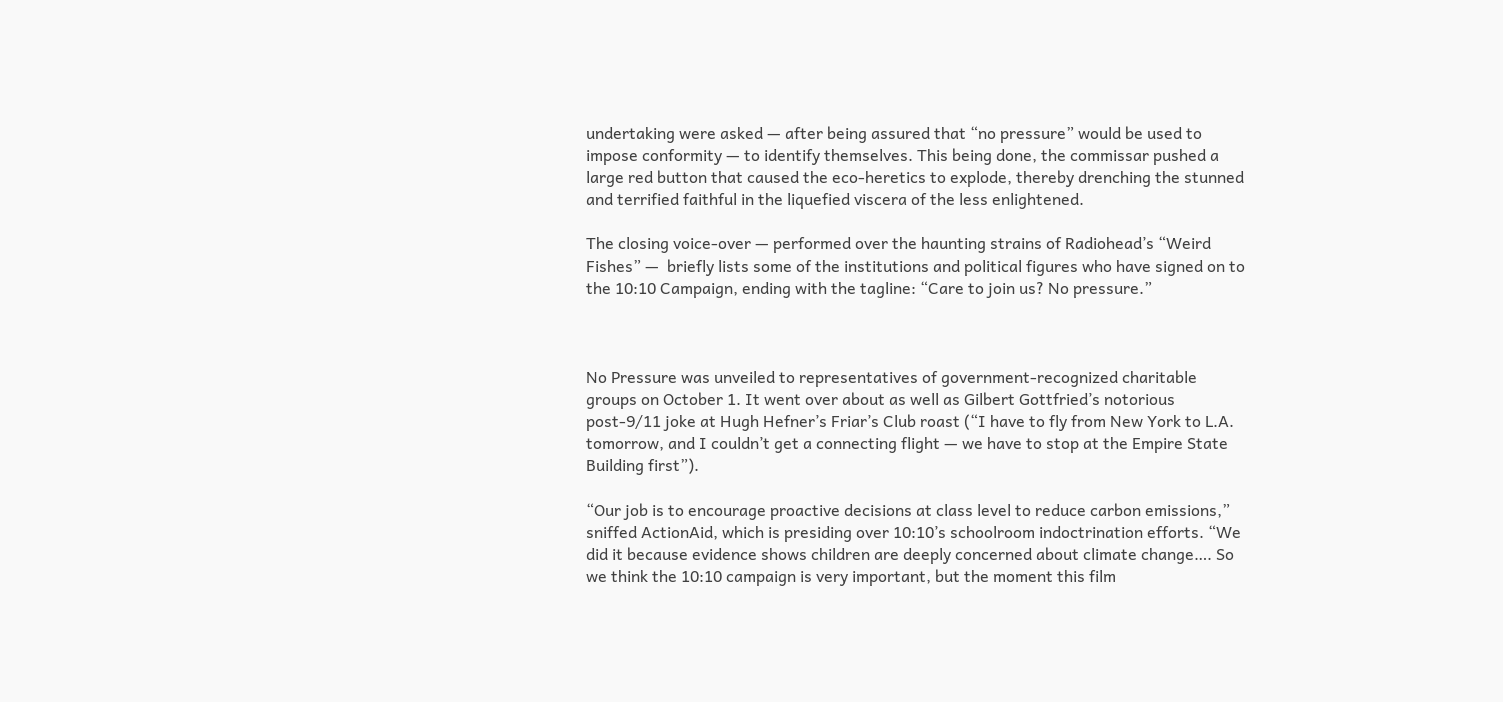undertaking were asked — after being assured that “no pressure” would be used to impose conformity — to identify themselves. This being done, the commissar pushed a large red button that caused the eco-heretics to explode, thereby drenching the stunned and terrified faithful in the liquefied viscera of the less enlightened.

The closing voice-over — performed over the haunting strains of Radiohead’s “Weird Fishes” —  briefly lists some of the institutions and political figures who have signed on to the 10:10 Campaign, ending with the tagline: “Care to join us? No pressure.”



No Pressure was unveiled to representatives of government-recognized charitable groups on October 1. It went over about as well as Gilbert Gottfried’s notorious post-9/11 joke at Hugh Hefner’s Friar’s Club roast (“I have to fly from New York to L.A. tomorrow, and I couldn’t get a connecting flight — we have to stop at the Empire State Building first”).

“Our job is to encourage proactive decisions at class level to reduce carbon emissions,” sniffed ActionAid, which is presiding over 10:10’s schoolroom indoctrination efforts. “We did it because evidence shows children are deeply concerned about climate change…. So we think the 10:10 campaign is very important, but the moment this film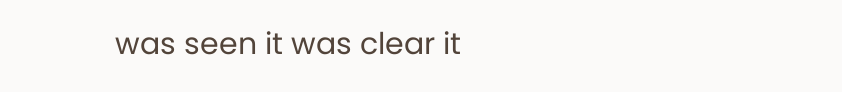was seen it was clear it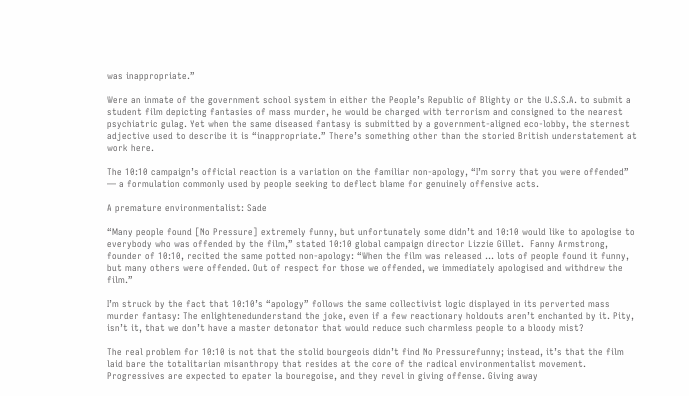was inappropriate.”

Were an inmate of the government school system in either the People’s Republic of Blighty or the U.S.S.A. to submit a student film depicting fantasies of mass murder, he would be charged with terrorism and consigned to the nearest psychiatric gulag. Yet when the same diseased fantasy is submitted by a government-aligned eco-lobby, the sternest adjective used to describe it is “inappropriate.” There’s something other than the storied British understatement at work here.

The 10:10 campaign’s official reaction is a variation on the familiar non-apology, “I’m sorry that you were offended” — a formulation commonly used by people seeking to deflect blame for genuinely offensive acts.

A premature environmentalist: Sade

“Many people found [No Pressure] extremely funny, but unfortunately some didn’t and 10:10 would like to apologise to everybody who was offended by the film,” stated 10:10 global campaign director Lizzie Gillet.  Fanny Armstrong, founder of 10:10, recited the same potted non-apology: “When the film was released … lots of people found it funny, but many others were offended. Out of respect for those we offended, we immediately apologised and withdrew the film.”

I’m struck by the fact that 10:10’s “apology” follows the same collectivist logic displayed in its perverted mass murder fantasy: The enlightenedunderstand the joke, even if a few reactionary holdouts aren’t enchanted by it. Pity, isn’t it, that we don’t have a master detonator that would reduce such charmless people to a bloody mist?

The real problem for 10:10 is not that the stolid bourgeois didn’t find No Pressurefunny; instead, it’s that the film laid bare the totalitarian misanthropy that resides at the core of the radical environmentalist movement. Progressives are expected to epater la bouregoise, and they revel in giving offense. Giving away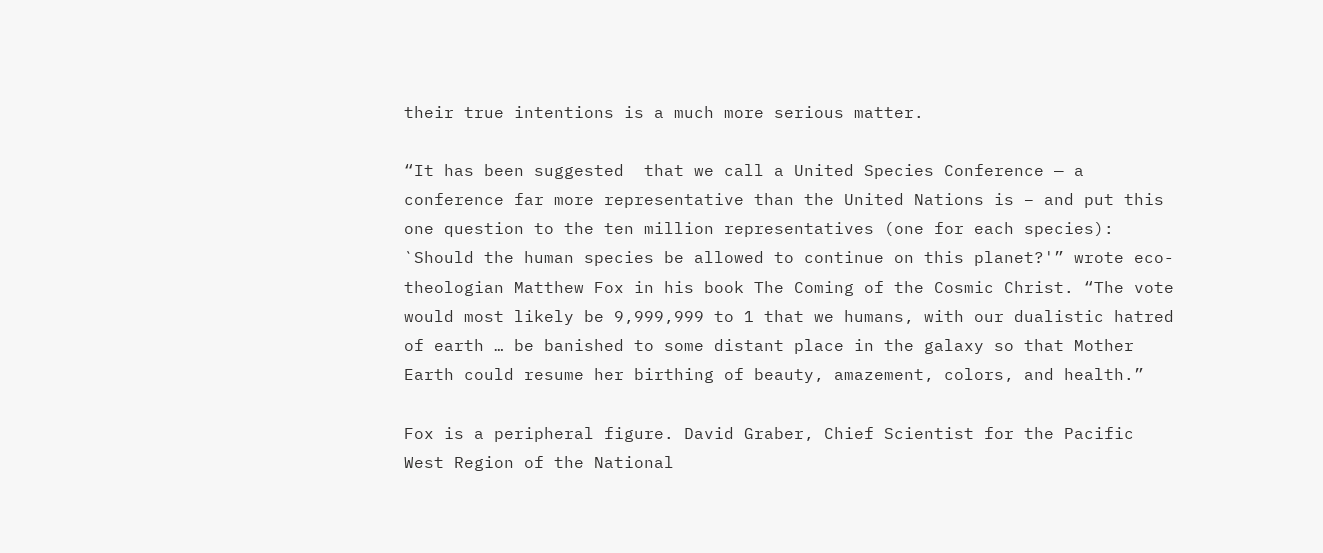their true intentions is a much more serious matter.

“It has been suggested  that we call a United Species Conference — a conference far more representative than the United Nations is – and put this one question to the ten million representatives (one for each species): `Should the human species be allowed to continue on this planet?'” wrote eco-theologian Matthew Fox in his book The Coming of the Cosmic Christ. “The vote would most likely be 9,999,999 to 1 that we humans, with our dualistic hatred of earth … be banished to some distant place in the galaxy so that Mother Earth could resume her birthing of beauty, amazement, colors, and health.”

Fox is a peripheral figure. David Graber, Chief Scientist for the Pacific West Region of the National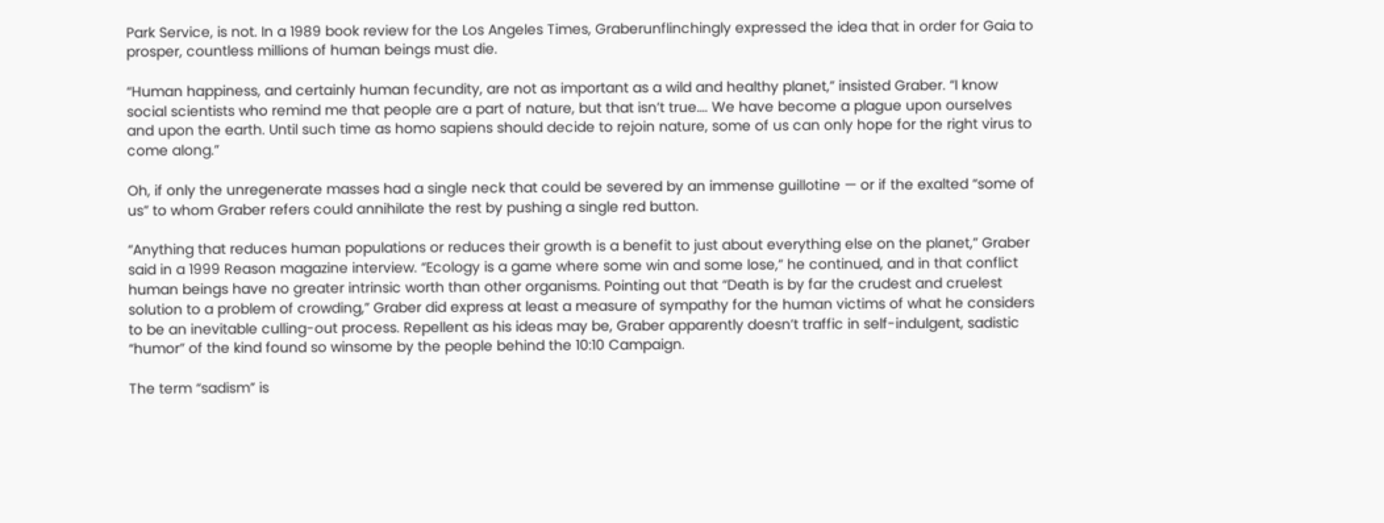Park Service, is not. In a 1989 book review for the Los Angeles Times, Graberunflinchingly expressed the idea that in order for Gaia to prosper, countless millions of human beings must die.

“Human happiness, and certainly human fecundity, are not as important as a wild and healthy planet,” insisted Graber. “I know social scientists who remind me that people are a part of nature, but that isn’t true…. We have become a plague upon ourselves and upon the earth. Until such time as homo sapiens should decide to rejoin nature, some of us can only hope for the right virus to come along.”

Oh, if only the unregenerate masses had a single neck that could be severed by an immense guillotine — or if the exalted “some of us” to whom Graber refers could annihilate the rest by pushing a single red button.

“Anything that reduces human populations or reduces their growth is a benefit to just about everything else on the planet,” Graber said in a 1999 Reason magazine interview. “Ecology is a game where some win and some lose,” he continued, and in that conflict human beings have no greater intrinsic worth than other organisms. Pointing out that “Death is by far the crudest and cruelest solution to a problem of crowding,” Graber did express at least a measure of sympathy for the human victims of what he considers to be an inevitable culling-out process. Repellent as his ideas may be, Graber apparently doesn’t traffic in self-indulgent, sadistic “humor” of the kind found so winsome by the people behind the 10:10 Campaign.

The term “sadism” is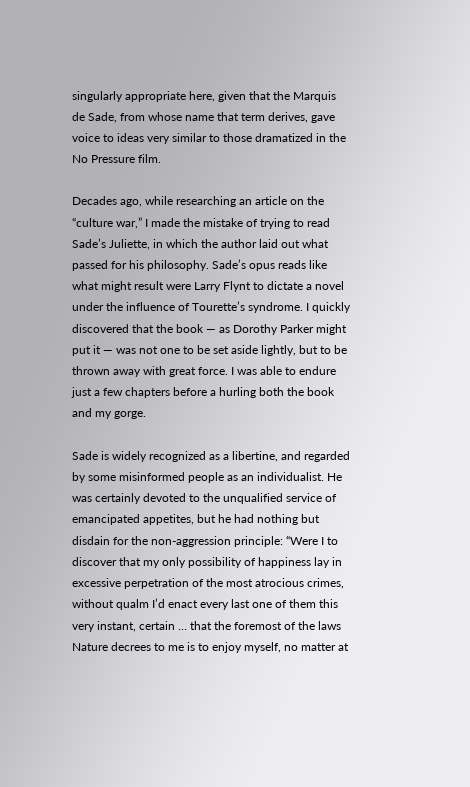singularly appropriate here, given that the Marquis de Sade, from whose name that term derives, gave voice to ideas very similar to those dramatized in the No Pressure film.

Decades ago, while researching an article on the “culture war,” I made the mistake of trying to read Sade’s Juliette, in which the author laid out what passed for his philosophy. Sade’s opus reads like what might result were Larry Flynt to dictate a novel under the influence of Tourette’s syndrome. I quickly discovered that the book — as Dorothy Parker might put it — was not one to be set aside lightly, but to be thrown away with great force. I was able to endure just a few chapters before a hurling both the book and my gorge.

Sade is widely recognized as a libertine, and regarded by some misinformed people as an individualist. He was certainly devoted to the unqualified service of emancipated appetites, but he had nothing but disdain for the non-aggression principle: “Were I to discover that my only possibility of happiness lay in excessive perpetration of the most atrocious crimes, without qualm I’d enact every last one of them this very instant, certain … that the foremost of the laws Nature decrees to me is to enjoy myself, no matter at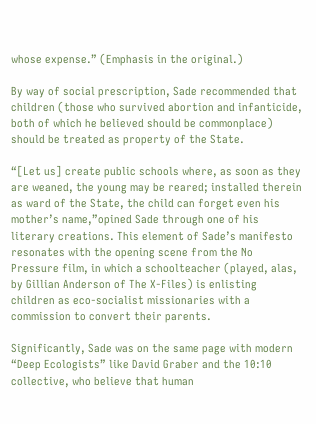whose expense.” (Emphasis in the original.)

By way of social prescription, Sade recommended that children (those who survived abortion and infanticide, both of which he believed should be commonplace) should be treated as property of the State.

“[Let us] create public schools where, as soon as they are weaned, the young may be reared; installed therein as ward of the State, the child can forget even his mother’s name,”opined Sade through one of his literary creations. This element of Sade’s manifesto resonates with the opening scene from the No Pressure film, in which a schoolteacher (played, alas, by Gillian Anderson of The X-Files) is enlisting children as eco-socialist missionaries with a commission to convert their parents.

Significantly, Sade was on the same page with modern “Deep Ecologists” like David Graber and the 10:10 collective, who believe that human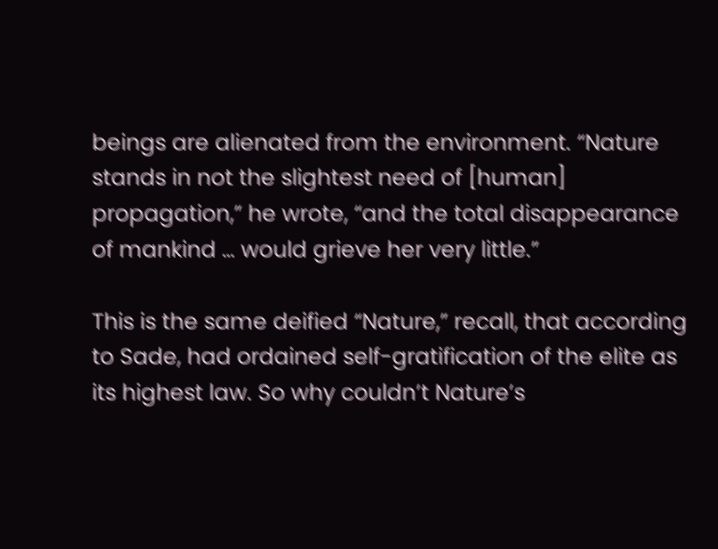beings are alienated from the environment. “Nature stands in not the slightest need of [human] propagation,” he wrote, “and the total disappearance of mankind … would grieve her very little.”

This is the same deified “Nature,” recall, that according to Sade, had ordained self-gratification of the elite as its highest law. So why couldn’t Nature’s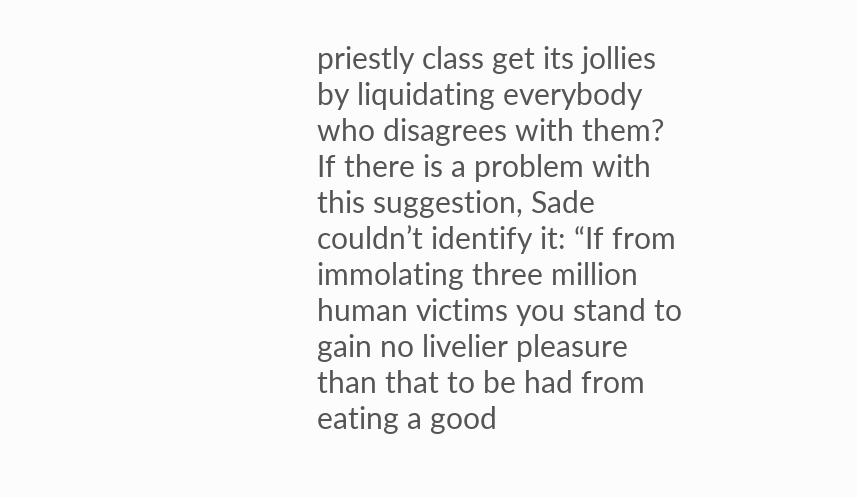priestly class get its jollies by liquidating everybody who disagrees with them? If there is a problem with this suggestion, Sade couldn’t identify it: “If from immolating three million human victims you stand to gain no livelier pleasure than that to be had from eating a good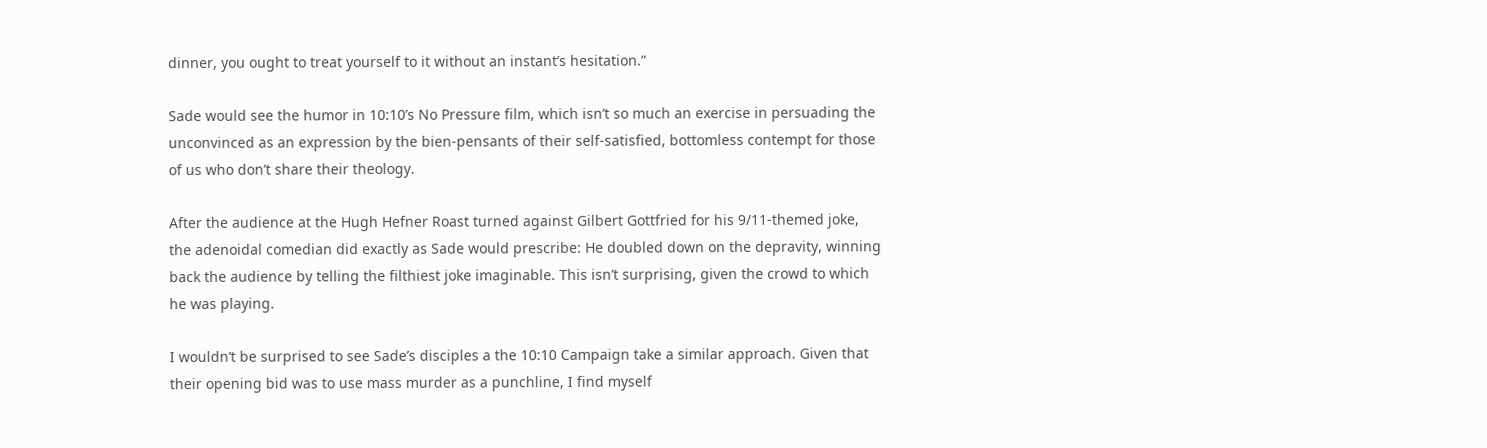dinner, you ought to treat yourself to it without an instant’s hesitation.”

Sade would see the humor in 10:10’s No Pressure film, which isn’t so much an exercise in persuading the unconvinced as an expression by the bien-pensants of their self-satisfied, bottomless contempt for those of us who don’t share their theology.

After the audience at the Hugh Hefner Roast turned against Gilbert Gottfried for his 9/11-themed joke, the adenoidal comedian did exactly as Sade would prescribe: He doubled down on the depravity, winning back the audience by telling the filthiest joke imaginable. This isn’t surprising, given the crowd to which he was playing.

I wouldn’t be surprised to see Sade’s disciples a the 10:10 Campaign take a similar approach. Given that their opening bid was to use mass murder as a punchline, I find myself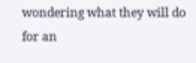wondering what they will do for an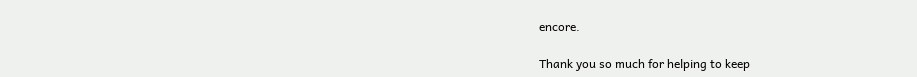encore.

Thank you so much for helping to keep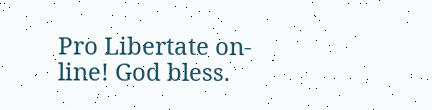Pro Libertate on-line! God bless.